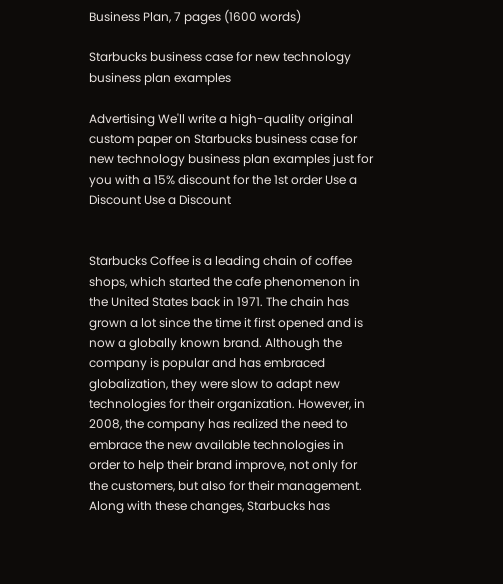Business Plan, 7 pages (1600 words)

Starbucks business case for new technology business plan examples

Advertising We'll write a high-quality original custom paper on Starbucks business case for new technology business plan examples just for you with a 15% discount for the 1st order Use a Discount Use a Discount


Starbucks Coffee is a leading chain of coffee shops, which started the cafe phenomenon in the United States back in 1971. The chain has grown a lot since the time it first opened and is now a globally known brand. Although the company is popular and has embraced globalization, they were slow to adapt new technologies for their organization. However, in 2008, the company has realized the need to embrace the new available technologies in order to help their brand improve, not only for the customers, but also for their management. Along with these changes, Starbucks has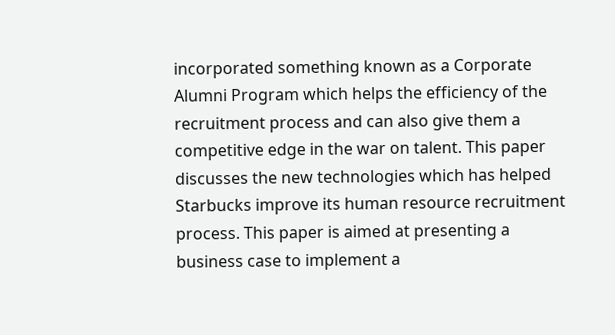incorporated something known as a Corporate Alumni Program which helps the efficiency of the recruitment process and can also give them a competitive edge in the war on talent. This paper discusses the new technologies which has helped Starbucks improve its human resource recruitment process. This paper is aimed at presenting a business case to implement a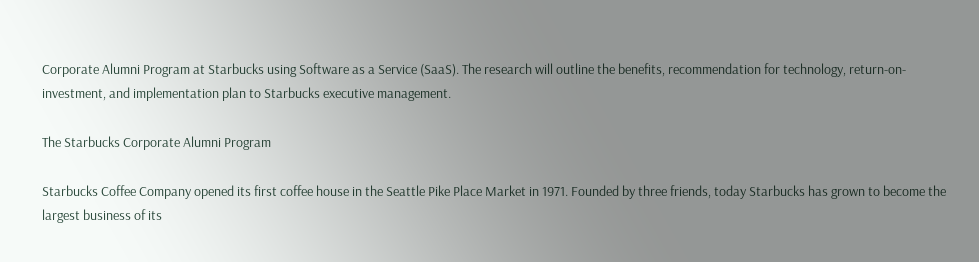Corporate Alumni Program at Starbucks using Software as a Service (SaaS). The research will outline the benefits, recommendation for technology, return-on-investment, and implementation plan to Starbucks executive management.

The Starbucks Corporate Alumni Program

Starbucks Coffee Company opened its first coffee house in the Seattle Pike Place Market in 1971. Founded by three friends, today Starbucks has grown to become the largest business of its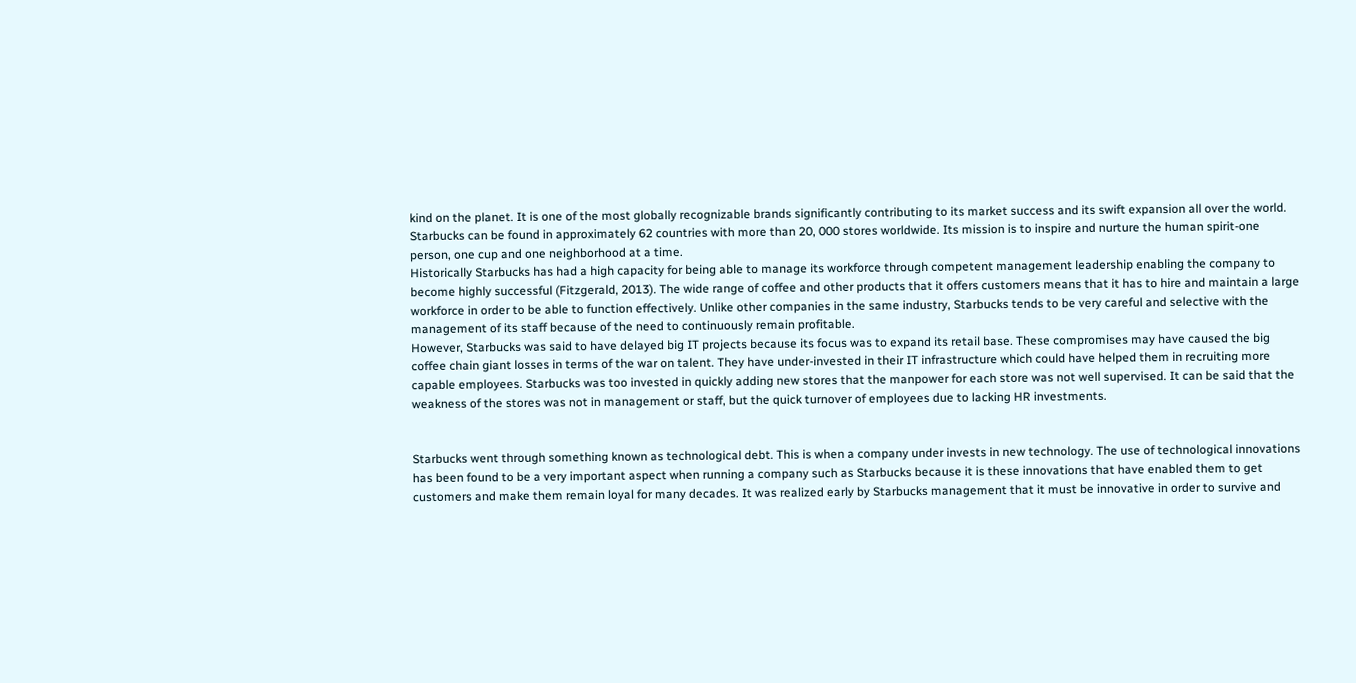kind on the planet. It is one of the most globally recognizable brands significantly contributing to its market success and its swift expansion all over the world. Starbucks can be found in approximately 62 countries with more than 20, 000 stores worldwide. Its mission is to inspire and nurture the human spirit-one person, one cup and one neighborhood at a time.
Historically Starbucks has had a high capacity for being able to manage its workforce through competent management leadership enabling the company to become highly successful (Fitzgerald, 2013). The wide range of coffee and other products that it offers customers means that it has to hire and maintain a large workforce in order to be able to function effectively. Unlike other companies in the same industry, Starbucks tends to be very careful and selective with the management of its staff because of the need to continuously remain profitable.
However, Starbucks was said to have delayed big IT projects because its focus was to expand its retail base. These compromises may have caused the big coffee chain giant losses in terms of the war on talent. They have under-invested in their IT infrastructure which could have helped them in recruiting more capable employees. Starbucks was too invested in quickly adding new stores that the manpower for each store was not well supervised. It can be said that the weakness of the stores was not in management or staff, but the quick turnover of employees due to lacking HR investments.


Starbucks went through something known as technological debt. This is when a company under invests in new technology. The use of technological innovations has been found to be a very important aspect when running a company such as Starbucks because it is these innovations that have enabled them to get customers and make them remain loyal for many decades. It was realized early by Starbucks management that it must be innovative in order to survive and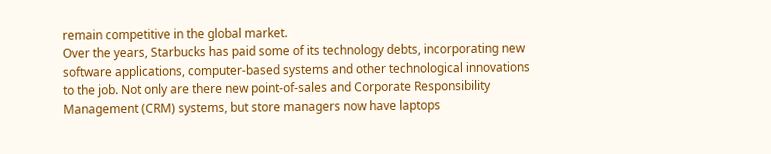remain competitive in the global market.
Over the years, Starbucks has paid some of its technology debts, incorporating new software applications, computer-based systems and other technological innovations to the job. Not only are there new point-of-sales and Corporate Responsibility Management (CRM) systems, but store managers now have laptops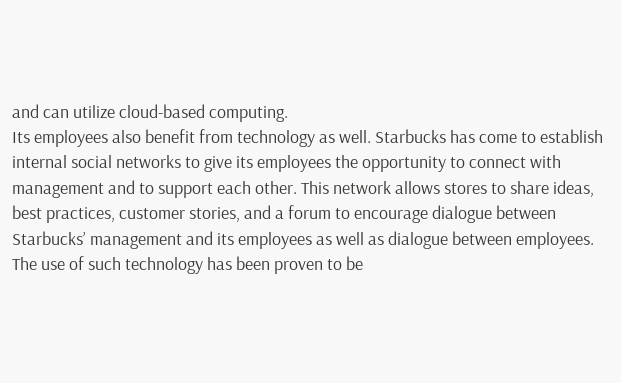and can utilize cloud-based computing.
Its employees also benefit from technology as well. Starbucks has come to establish internal social networks to give its employees the opportunity to connect with management and to support each other. This network allows stores to share ideas, best practices, customer stories, and a forum to encourage dialogue between Starbucks’ management and its employees as well as dialogue between employees. The use of such technology has been proven to be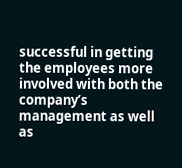successful in getting the employees more involved with both the company’s management as well as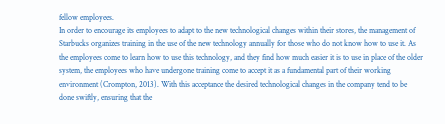fellow employees.
In order to encourage its employees to adapt to the new technological changes within their stores, the management of Starbucks organizes training in the use of the new technology annually for those who do not know how to use it. As the employees come to learn how to use this technology, and they find how much easier it is to use in place of the older system, the employees who have undergone training come to accept it as a fundamental part of their working environment (Crompton, 2013). With this acceptance the desired technological changes in the company tend to be done swiftly, ensuring that the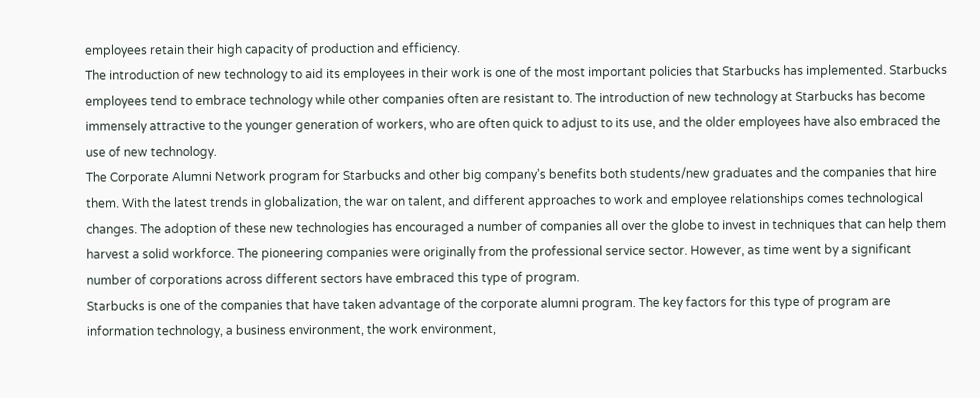employees retain their high capacity of production and efficiency.
The introduction of new technology to aid its employees in their work is one of the most important policies that Starbucks has implemented. Starbucks employees tend to embrace technology while other companies often are resistant to. The introduction of new technology at Starbucks has become immensely attractive to the younger generation of workers, who are often quick to adjust to its use, and the older employees have also embraced the use of new technology.
The Corporate Alumni Network program for Starbucks and other big company’s benefits both students/new graduates and the companies that hire them. With the latest trends in globalization, the war on talent, and different approaches to work and employee relationships comes technological changes. The adoption of these new technologies has encouraged a number of companies all over the globe to invest in techniques that can help them harvest a solid workforce. The pioneering companies were originally from the professional service sector. However, as time went by a significant number of corporations across different sectors have embraced this type of program.
Starbucks is one of the companies that have taken advantage of the corporate alumni program. The key factors for this type of program are information technology, a business environment, the work environment,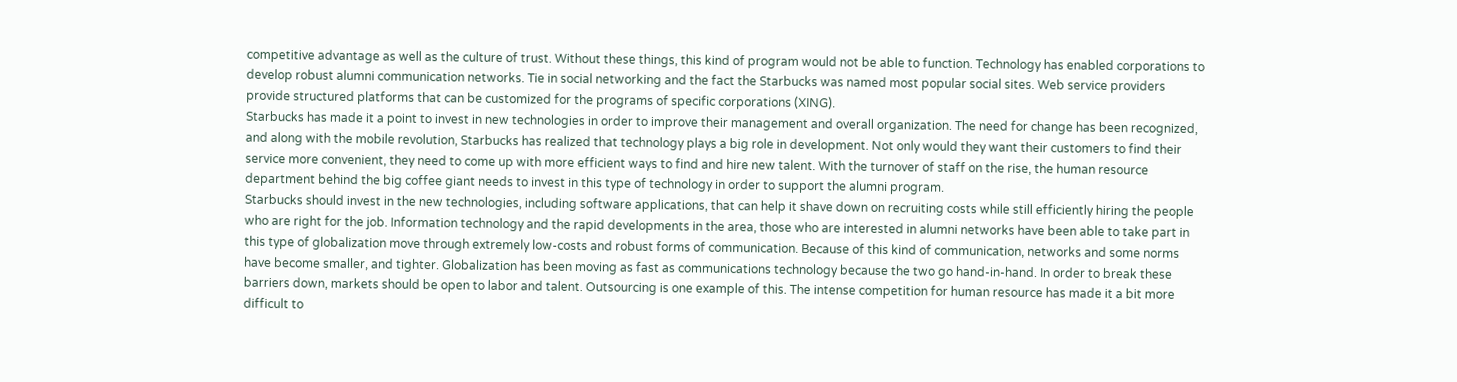competitive advantage as well as the culture of trust. Without these things, this kind of program would not be able to function. Technology has enabled corporations to develop robust alumni communication networks. Tie in social networking and the fact the Starbucks was named most popular social sites. Web service providers provide structured platforms that can be customized for the programs of specific corporations (XING).
Starbucks has made it a point to invest in new technologies in order to improve their management and overall organization. The need for change has been recognized, and along with the mobile revolution, Starbucks has realized that technology plays a big role in development. Not only would they want their customers to find their service more convenient, they need to come up with more efficient ways to find and hire new talent. With the turnover of staff on the rise, the human resource department behind the big coffee giant needs to invest in this type of technology in order to support the alumni program.
Starbucks should invest in the new technologies, including software applications, that can help it shave down on recruiting costs while still efficiently hiring the people who are right for the job. Information technology and the rapid developments in the area, those who are interested in alumni networks have been able to take part in this type of globalization move through extremely low-costs and robust forms of communication. Because of this kind of communication, networks and some norms have become smaller, and tighter. Globalization has been moving as fast as communications technology because the two go hand-in-hand. In order to break these barriers down, markets should be open to labor and talent. Outsourcing is one example of this. The intense competition for human resource has made it a bit more difficult to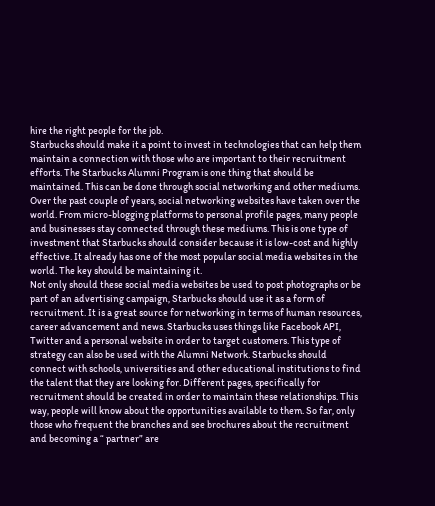hire the right people for the job.
Starbucks should make it a point to invest in technologies that can help them maintain a connection with those who are important to their recruitment efforts. The Starbucks Alumni Program is one thing that should be maintained. This can be done through social networking and other mediums. Over the past couple of years, social networking websites have taken over the world. From micro-blogging platforms to personal profile pages, many people and businesses stay connected through these mediums. This is one type of investment that Starbucks should consider because it is low-cost and highly effective. It already has one of the most popular social media websites in the world. The key should be maintaining it.
Not only should these social media websites be used to post photographs or be part of an advertising campaign, Starbucks should use it as a form of recruitment. It is a great source for networking in terms of human resources, career advancement and news. Starbucks uses things like Facebook API, Twitter and a personal website in order to target customers. This type of strategy can also be used with the Alumni Network. Starbucks should connect with schools, universities and other educational institutions to find the talent that they are looking for. Different pages, specifically for recruitment should be created in order to maintain these relationships. This way, people will know about the opportunities available to them. So far, only those who frequent the branches and see brochures about the recruitment and becoming a “ partner” are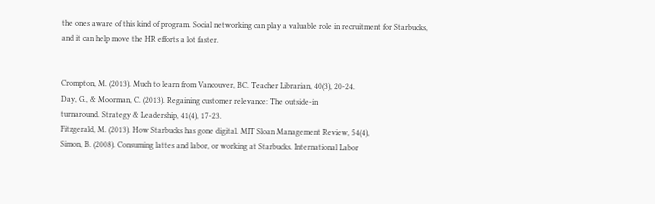the ones aware of this kind of program. Social networking can play a valuable role in recruitment for Starbucks, and it can help move the HR efforts a lot faster.


Crompton, M. (2013). Much to learn from Vancouver, BC. Teacher Librarian, 40(3), 20-24.
Day, G., & Moorman, C. (2013). Regaining customer relevance: The outside-in
turnaround. Strategy & Leadership, 41(4), 17-23.
Fitzgerald, M. (2013). How Starbucks has gone digital. MIT Sloan Management Review, 54(4),
Simon, B. (2008). Consuming lattes and labor, or working at Starbucks. International Labor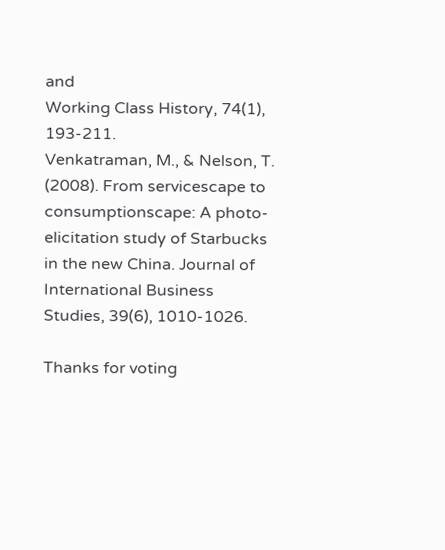and
Working Class History, 74(1), 193-211.
Venkatraman, M., & Nelson, T. (2008). From servicescape to consumptionscape: A photo-
elicitation study of Starbucks in the new China. Journal of International Business
Studies, 39(6), 1010-1026.

Thanks for voting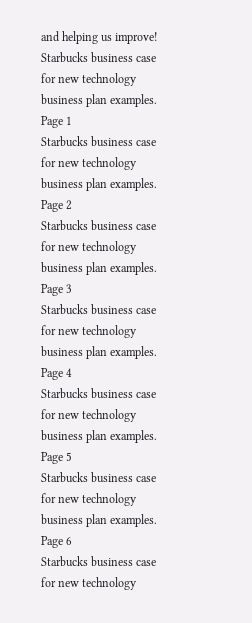and helping us improve!
Starbucks business case for new technology business plan examples. Page 1
Starbucks business case for new technology business plan examples. Page 2
Starbucks business case for new technology business plan examples. Page 3
Starbucks business case for new technology business plan examples. Page 4
Starbucks business case for new technology business plan examples. Page 5
Starbucks business case for new technology business plan examples. Page 6
Starbucks business case for new technology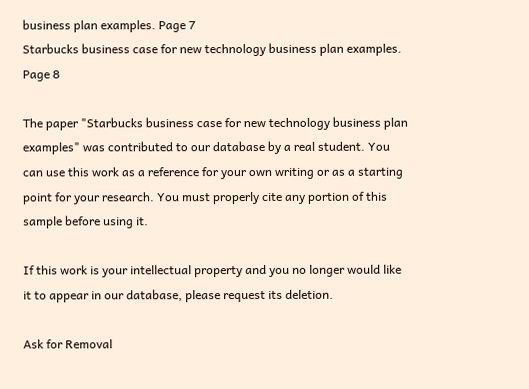business plan examples. Page 7
Starbucks business case for new technology business plan examples. Page 8

The paper "Starbucks business case for new technology business plan examples" was contributed to our database by a real student. You can use this work as a reference for your own writing or as a starting point for your research. You must properly cite any portion of this sample before using it.

If this work is your intellectual property and you no longer would like it to appear in our database, please request its deletion.

Ask for Removal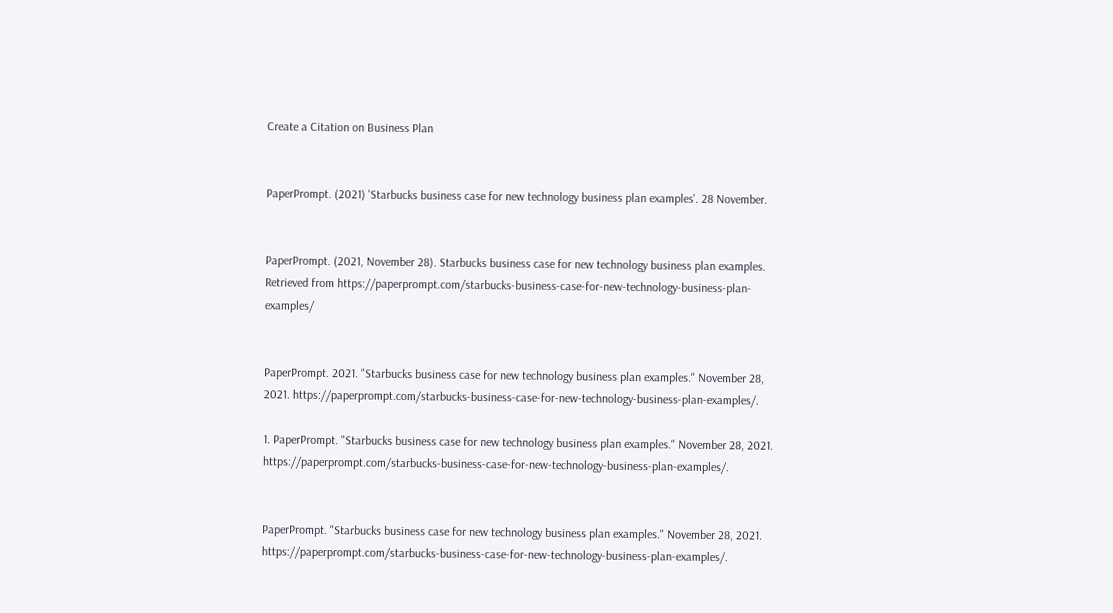Create a Citation on Business Plan


PaperPrompt. (2021) 'Starbucks business case for new technology business plan examples'. 28 November.


PaperPrompt. (2021, November 28). Starbucks business case for new technology business plan examples. Retrieved from https://paperprompt.com/starbucks-business-case-for-new-technology-business-plan-examples/


PaperPrompt. 2021. "Starbucks business case for new technology business plan examples." November 28, 2021. https://paperprompt.com/starbucks-business-case-for-new-technology-business-plan-examples/.

1. PaperPrompt. "Starbucks business case for new technology business plan examples." November 28, 2021. https://paperprompt.com/starbucks-business-case-for-new-technology-business-plan-examples/.


PaperPrompt. "Starbucks business case for new technology business plan examples." November 28, 2021. https://paperprompt.com/starbucks-business-case-for-new-technology-business-plan-examples/.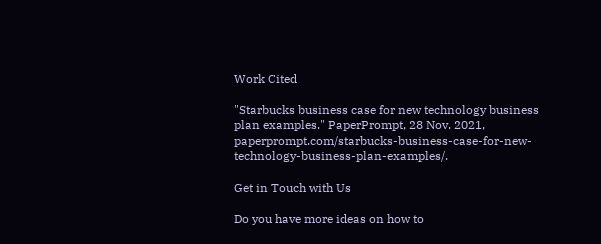Work Cited

"Starbucks business case for new technology business plan examples." PaperPrompt, 28 Nov. 2021, paperprompt.com/starbucks-business-case-for-new-technology-business-plan-examples/.

Get in Touch with Us

Do you have more ideas on how to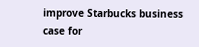improve Starbucks business case for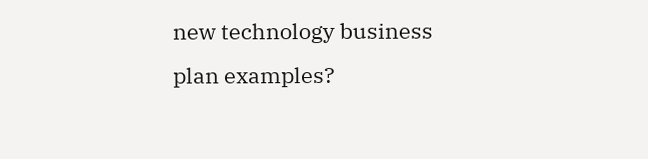new technology business plan examples?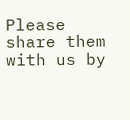Please share them with us by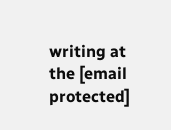writing at the [email protected]